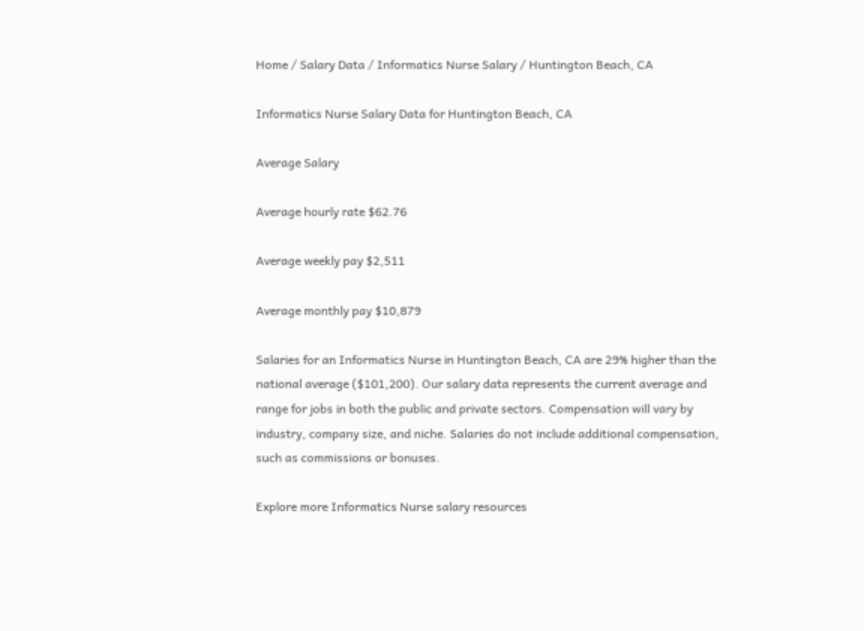Home / Salary Data / Informatics Nurse Salary / Huntington Beach, CA

Informatics Nurse Salary Data for Huntington Beach, CA

Average Salary

Average hourly rate $62.76

Average weekly pay $2,511

Average monthly pay $10,879

Salaries for an Informatics Nurse in Huntington Beach, CA are 29% higher than the national average ($101,200). Our salary data represents the current average and range for jobs in both the public and private sectors. Compensation will vary by industry, company size, and niche. Salaries do not include additional compensation, such as commissions or bonuses.

Explore more Informatics Nurse salary resources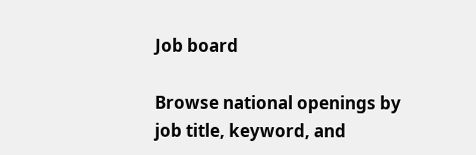Job board

Browse national openings by job title, keyword, and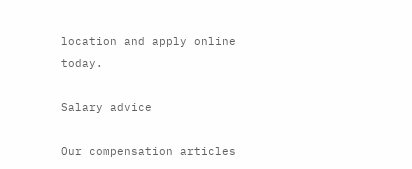location and apply online today.

Salary advice

Our compensation articles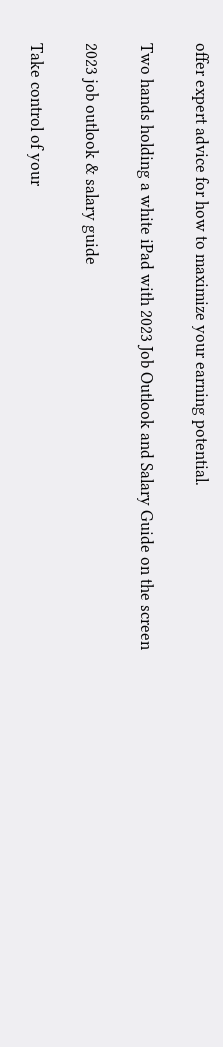offer expert advice for how to maximize your earning potential.

Two hands holding a white iPad with 2023 Job Outlook and Salary Guide on the screen

2023 job outlook & salary guide

Take control of your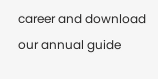career and download our annual guide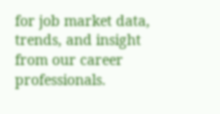for job market data, trends, and insight from our career professionals.